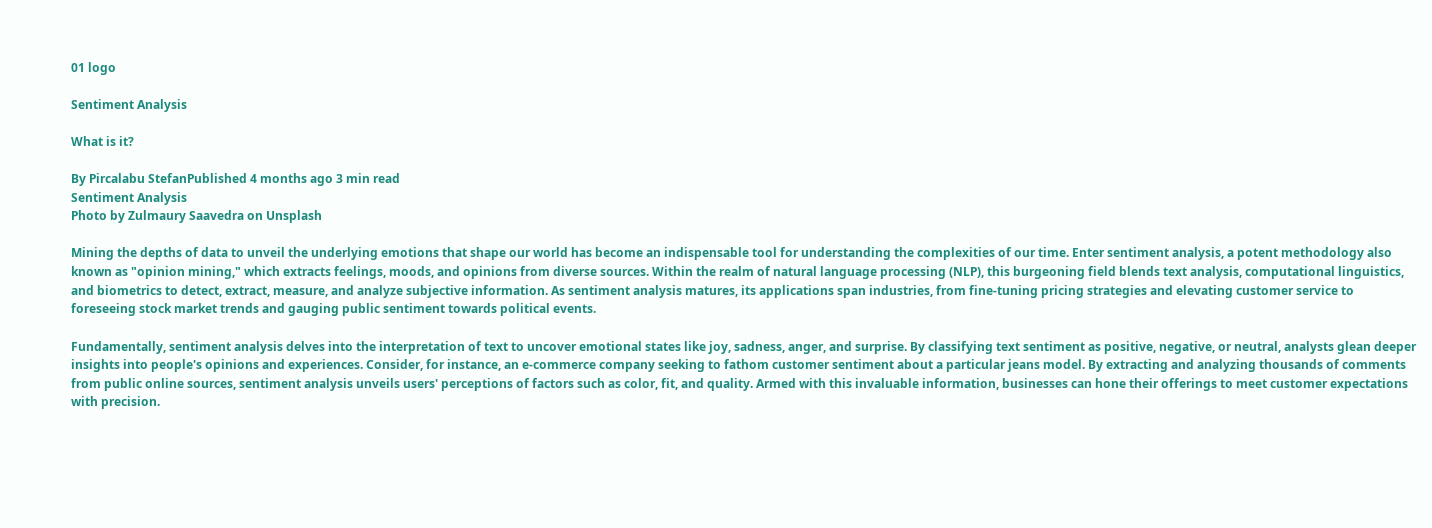01 logo

Sentiment Analysis

What is it?

By Pircalabu StefanPublished 4 months ago 3 min read
Sentiment Analysis
Photo by Zulmaury Saavedra on Unsplash

Mining the depths of data to unveil the underlying emotions that shape our world has become an indispensable tool for understanding the complexities of our time. Enter sentiment analysis, a potent methodology also known as "opinion mining," which extracts feelings, moods, and opinions from diverse sources. Within the realm of natural language processing (NLP), this burgeoning field blends text analysis, computational linguistics, and biometrics to detect, extract, measure, and analyze subjective information. As sentiment analysis matures, its applications span industries, from fine-tuning pricing strategies and elevating customer service to foreseeing stock market trends and gauging public sentiment towards political events.

Fundamentally, sentiment analysis delves into the interpretation of text to uncover emotional states like joy, sadness, anger, and surprise. By classifying text sentiment as positive, negative, or neutral, analysts glean deeper insights into people's opinions and experiences. Consider, for instance, an e-commerce company seeking to fathom customer sentiment about a particular jeans model. By extracting and analyzing thousands of comments from public online sources, sentiment analysis unveils users' perceptions of factors such as color, fit, and quality. Armed with this invaluable information, businesses can hone their offerings to meet customer expectations with precision.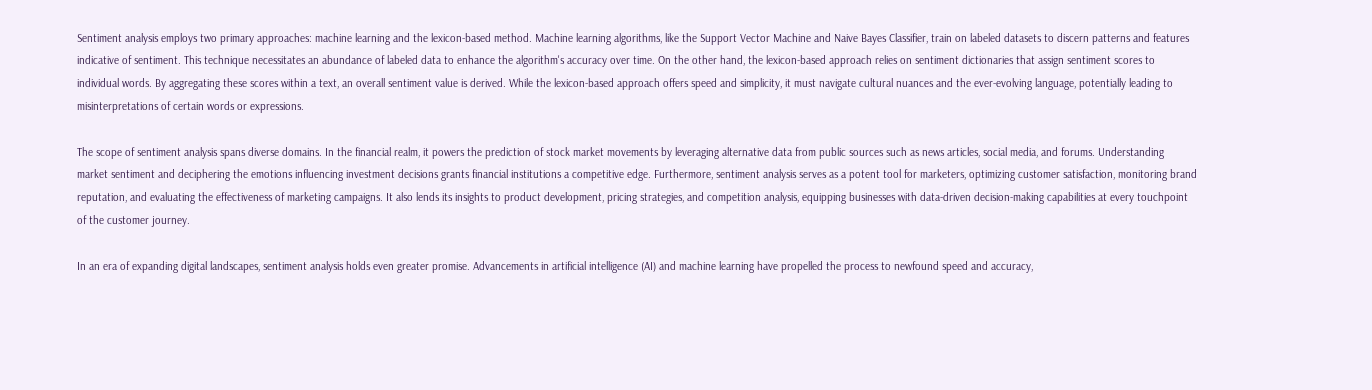Sentiment analysis employs two primary approaches: machine learning and the lexicon-based method. Machine learning algorithms, like the Support Vector Machine and Naive Bayes Classifier, train on labeled datasets to discern patterns and features indicative of sentiment. This technique necessitates an abundance of labeled data to enhance the algorithm's accuracy over time. On the other hand, the lexicon-based approach relies on sentiment dictionaries that assign sentiment scores to individual words. By aggregating these scores within a text, an overall sentiment value is derived. While the lexicon-based approach offers speed and simplicity, it must navigate cultural nuances and the ever-evolving language, potentially leading to misinterpretations of certain words or expressions.

The scope of sentiment analysis spans diverse domains. In the financial realm, it powers the prediction of stock market movements by leveraging alternative data from public sources such as news articles, social media, and forums. Understanding market sentiment and deciphering the emotions influencing investment decisions grants financial institutions a competitive edge. Furthermore, sentiment analysis serves as a potent tool for marketers, optimizing customer satisfaction, monitoring brand reputation, and evaluating the effectiveness of marketing campaigns. It also lends its insights to product development, pricing strategies, and competition analysis, equipping businesses with data-driven decision-making capabilities at every touchpoint of the customer journey.

In an era of expanding digital landscapes, sentiment analysis holds even greater promise. Advancements in artificial intelligence (AI) and machine learning have propelled the process to newfound speed and accuracy,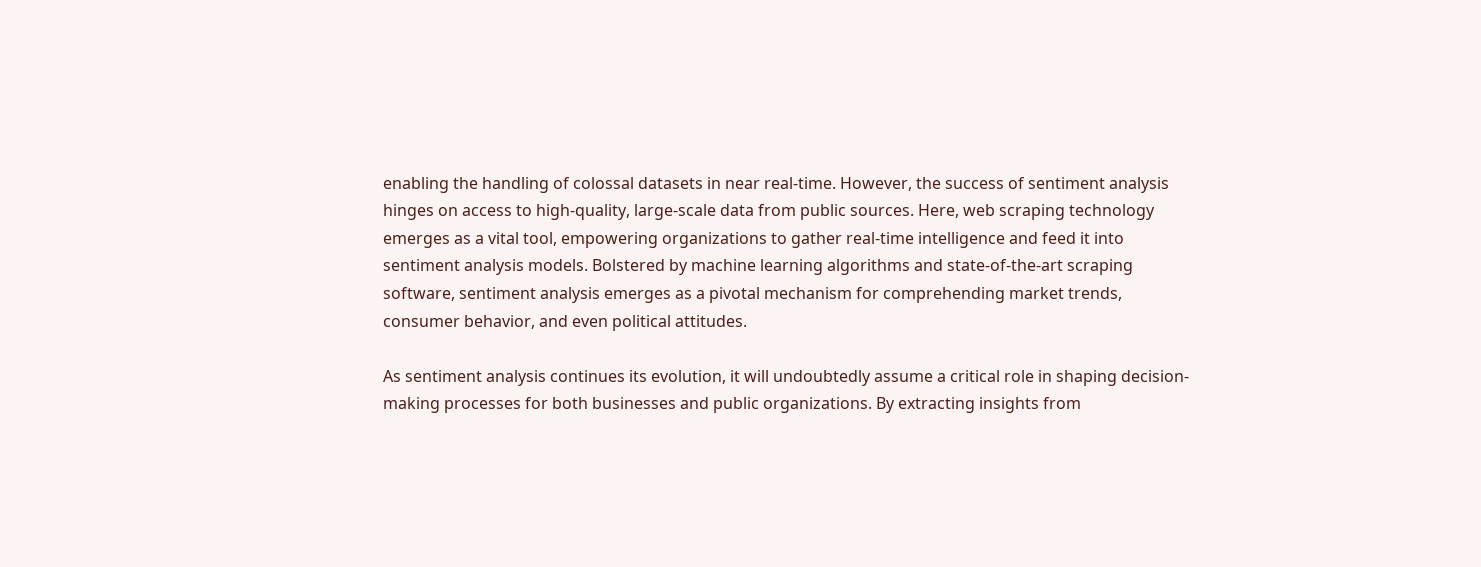enabling the handling of colossal datasets in near real-time. However, the success of sentiment analysis hinges on access to high-quality, large-scale data from public sources. Here, web scraping technology emerges as a vital tool, empowering organizations to gather real-time intelligence and feed it into sentiment analysis models. Bolstered by machine learning algorithms and state-of-the-art scraping software, sentiment analysis emerges as a pivotal mechanism for comprehending market trends, consumer behavior, and even political attitudes.

As sentiment analysis continues its evolution, it will undoubtedly assume a critical role in shaping decision-making processes for both businesses and public organizations. By extracting insights from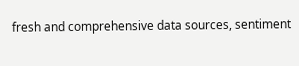fresh and comprehensive data sources, sentiment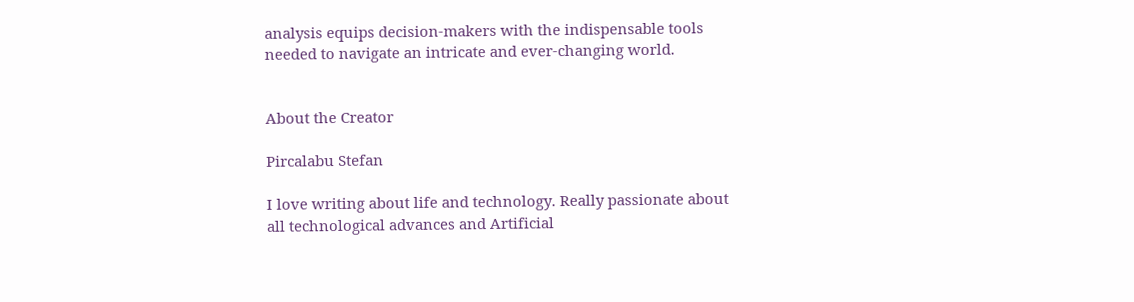analysis equips decision-makers with the indispensable tools needed to navigate an intricate and ever-changing world.


About the Creator

Pircalabu Stefan

I love writing about life and technology. Really passionate about all technological advances and Artificial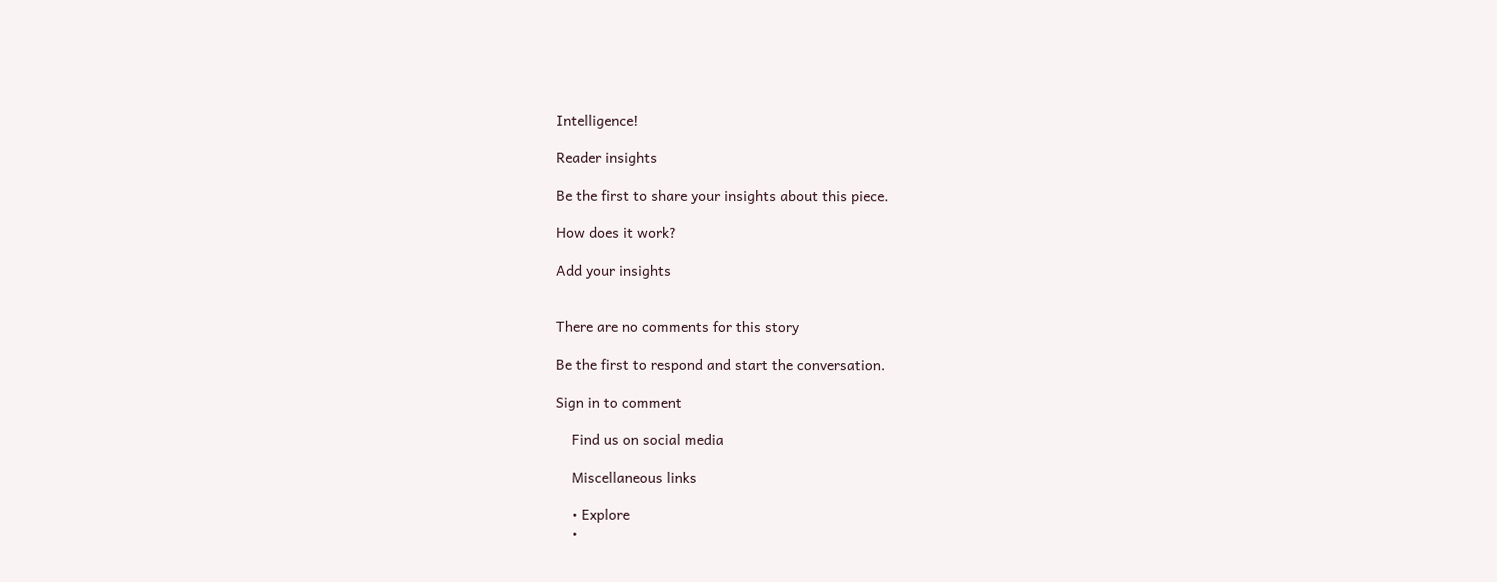Intelligence!

Reader insights

Be the first to share your insights about this piece.

How does it work?

Add your insights


There are no comments for this story

Be the first to respond and start the conversation.

Sign in to comment

    Find us on social media

    Miscellaneous links

    • Explore
    •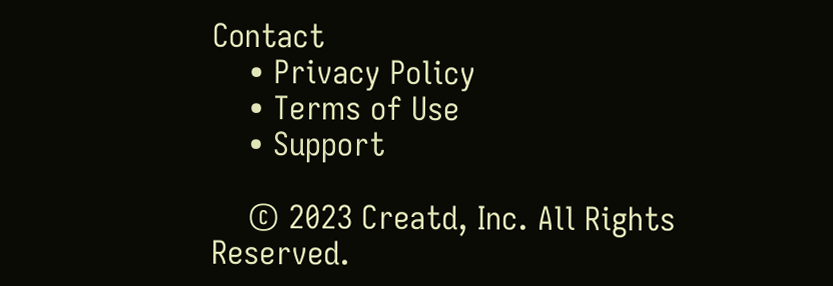Contact
    • Privacy Policy
    • Terms of Use
    • Support

    © 2023 Creatd, Inc. All Rights Reserved.